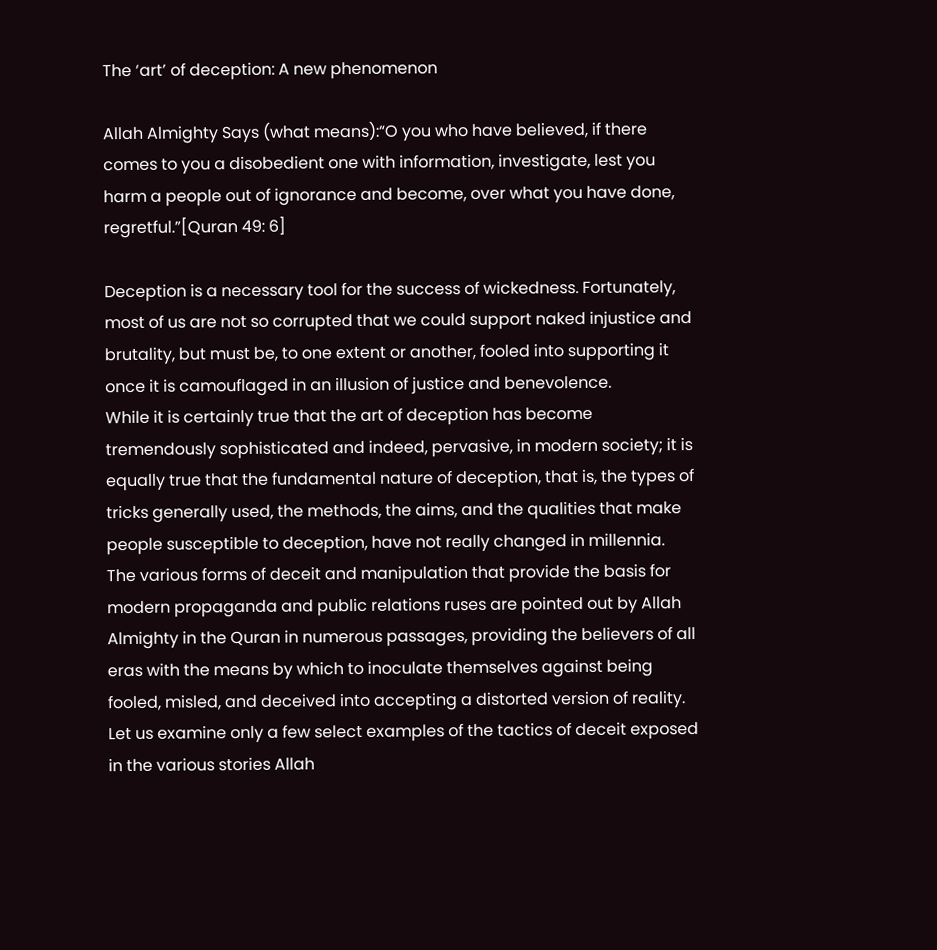The ‘art’ of deception: A new phenomenon

Allah Almighty Says (what means):“O you who have believed, if there comes to you a disobedient one with information, investigate, lest you harm a people out of ignorance and become, over what you have done, regretful.”[Quran 49: 6]

Deception is a necessary tool for the success of wickedness. Fortunately, most of us are not so corrupted that we could support naked injustice and brutality, but must be, to one extent or another, fooled into supporting it once it is camouflaged in an illusion of justice and benevolence.
While it is certainly true that the art of deception has become tremendously sophisticated and indeed, pervasive, in modern society; it is equally true that the fundamental nature of deception, that is, the types of tricks generally used, the methods, the aims, and the qualities that make people susceptible to deception, have not really changed in millennia.
The various forms of deceit and manipulation that provide the basis for modern propaganda and public relations ruses are pointed out by Allah Almighty in the Quran in numerous passages, providing the believers of all eras with the means by which to inoculate themselves against being fooled, misled, and deceived into accepting a distorted version of reality.
Let us examine only a few select examples of the tactics of deceit exposed in the various stories Allah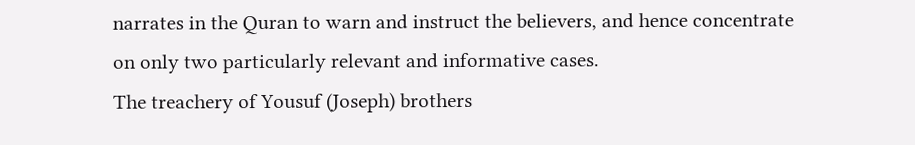narrates in the Quran to warn and instruct the believers, and hence concentrate on only two particularly relevant and informative cases.
The treachery of Yousuf (Joseph) brothers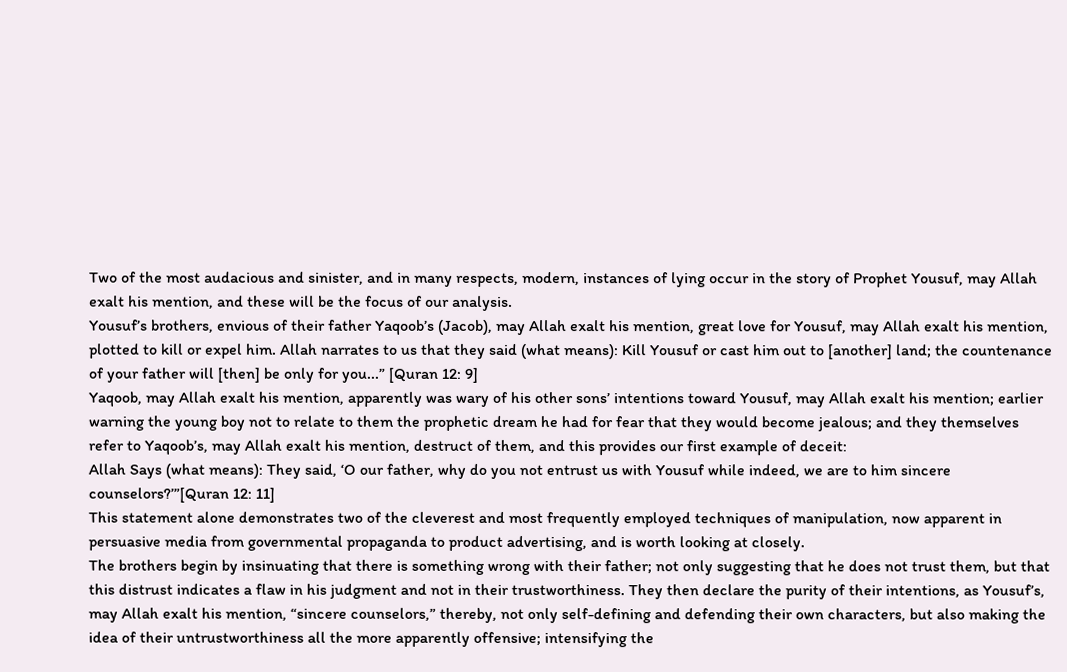Two of the most audacious and sinister, and in many respects, modern, instances of lying occur in the story of Prophet Yousuf, may Allah exalt his mention, and these will be the focus of our analysis.
Yousuf’s brothers, envious of their father Yaqoob’s (Jacob), may Allah exalt his mention, great love for Yousuf, may Allah exalt his mention, plotted to kill or expel him. Allah narrates to us that they said (what means): Kill Yousuf or cast him out to [another] land; the countenance of your father will [then] be only for you...” [Quran 12: 9]
Yaqoob, may Allah exalt his mention, apparently was wary of his other sons’ intentions toward Yousuf, may Allah exalt his mention; earlier warning the young boy not to relate to them the prophetic dream he had for fear that they would become jealous; and they themselves refer to Yaqoob’s, may Allah exalt his mention, destruct of them, and this provides our first example of deceit:
Allah Says (what means): They said, ‘O our father, why do you not entrust us with Yousuf while indeed, we are to him sincere counselors?’”[Quran 12: 11]
This statement alone demonstrates two of the cleverest and most frequently employed techniques of manipulation, now apparent in persuasive media from governmental propaganda to product advertising, and is worth looking at closely.
The brothers begin by insinuating that there is something wrong with their father; not only suggesting that he does not trust them, but that this distrust indicates a flaw in his judgment and not in their trustworthiness. They then declare the purity of their intentions, as Yousuf’s, may Allah exalt his mention, “sincere counselors,” thereby, not only self-defining and defending their own characters, but also making the idea of their untrustworthiness all the more apparently offensive; intensifying the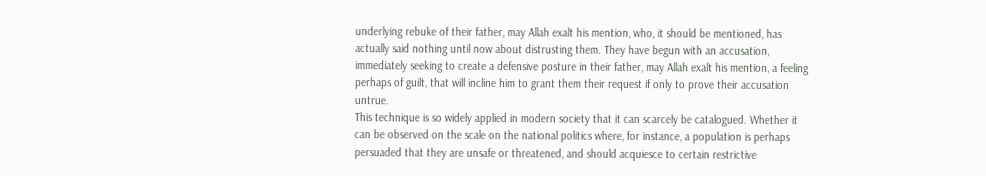underlying rebuke of their father, may Allah exalt his mention, who, it should be mentioned, has actually said nothing until now about distrusting them. They have begun with an accusation, immediately seeking to create a defensive posture in their father, may Allah exalt his mention, a feeling perhaps of guilt, that will incline him to grant them their request if only to prove their accusation untrue.
This technique is so widely applied in modern society that it can scarcely be catalogued. Whether it can be observed on the scale on the national politics where, for instance, a population is perhaps persuaded that they are unsafe or threatened, and should acquiesce to certain restrictive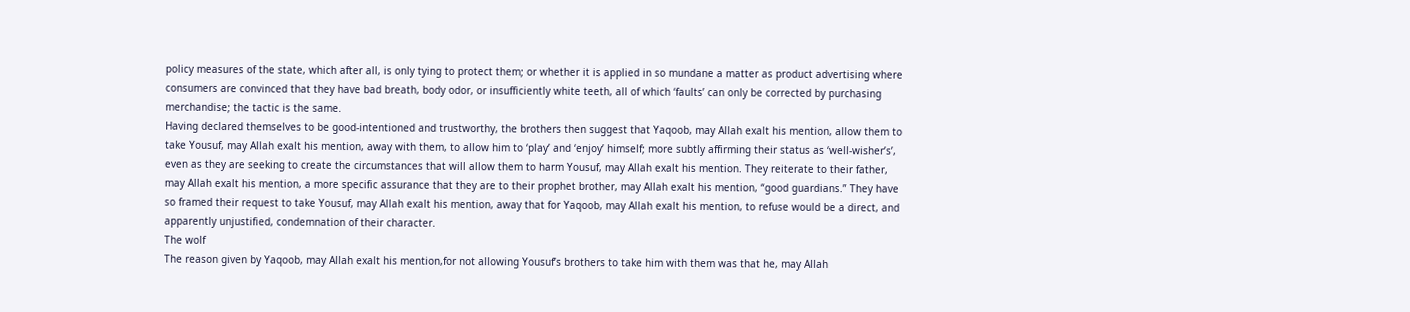policy measures of the state, which after all, is only tying to protect them; or whether it is applied in so mundane a matter as product advertising where consumers are convinced that they have bad breath, body odor, or insufficiently white teeth, all of which ‘faults’ can only be corrected by purchasing merchandise; the tactic is the same.
Having declared themselves to be good-intentioned and trustworthy, the brothers then suggest that Yaqoob, may Allah exalt his mention, allow them to take Yousuf, may Allah exalt his mention, away with them, to allow him to ‘play’ and ‘enjoy’ himself; more subtly affirming their status as ‘well-wisher’s’, even as they are seeking to create the circumstances that will allow them to harm Yousuf, may Allah exalt his mention. They reiterate to their father, may Allah exalt his mention, a more specific assurance that they are to their prophet brother, may Allah exalt his mention, “good guardians.” They have so framed their request to take Yousuf, may Allah exalt his mention, away that for Yaqoob, may Allah exalt his mention, to refuse would be a direct, and apparently unjustified, condemnation of their character.
The wolf
The reason given by Yaqoob, may Allah exalt his mention,for not allowing Yousuf’s brothers to take him with them was that he, may Allah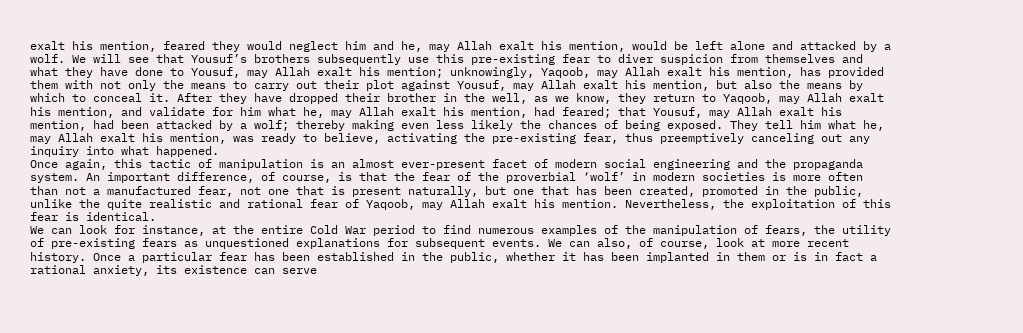exalt his mention, feared they would neglect him and he, may Allah exalt his mention, would be left alone and attacked by a wolf. We will see that Yousuf’s brothers subsequently use this pre-existing fear to diver suspicion from themselves and what they have done to Yousuf, may Allah exalt his mention; unknowingly, Yaqoob, may Allah exalt his mention, has provided them with not only the means to carry out their plot against Yousuf, may Allah exalt his mention, but also the means by which to conceal it. After they have dropped their brother in the well, as we know, they return to Yaqoob, may Allah exalt his mention, and validate for him what he, may Allah exalt his mention, had feared; that Yousuf, may Allah exalt his mention, had been attacked by a wolf; thereby making even less likely the chances of being exposed. They tell him what he, may Allah exalt his mention, was ready to believe, activating the pre-existing fear, thus preemptively canceling out any inquiry into what happened.
Once again, this tactic of manipulation is an almost ever-present facet of modern social engineering and the propaganda system. An important difference, of course, is that the fear of the proverbial ‘wolf’ in modern societies is more often than not a manufactured fear, not one that is present naturally, but one that has been created, promoted in the public, unlike the quite realistic and rational fear of Yaqoob, may Allah exalt his mention. Nevertheless, the exploitation of this fear is identical.
We can look for instance, at the entire Cold War period to find numerous examples of the manipulation of fears, the utility of pre-existing fears as unquestioned explanations for subsequent events. We can also, of course, look at more recent history. Once a particular fear has been established in the public, whether it has been implanted in them or is in fact a rational anxiety, its existence can serve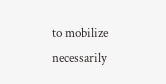to mobilize necessarily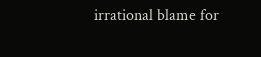irrational blame for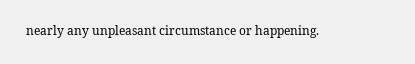nearly any unpleasant circumstance or happening.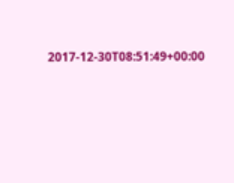2017-12-30T08:51:49+00:00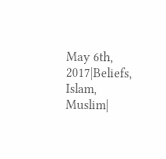May 6th, 2017|Beliefs, Islam, Muslim|